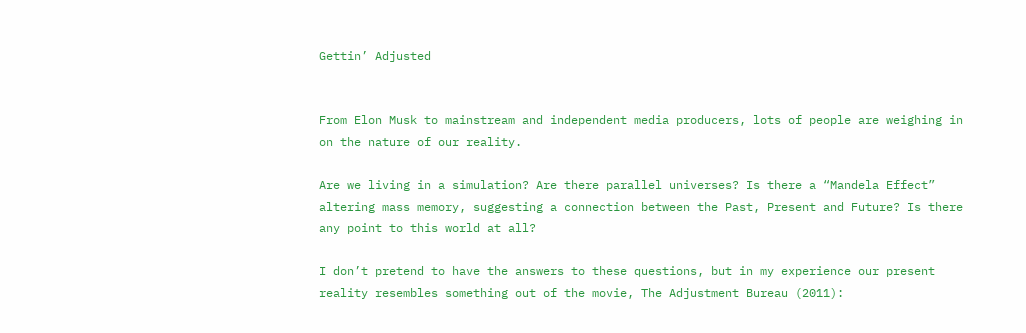Gettin’ Adjusted


From Elon Musk to mainstream and independent media producers, lots of people are weighing in on the nature of our reality.

Are we living in a simulation? Are there parallel universes? Is there a “Mandela Effect” altering mass memory, suggesting a connection between the Past, Present and Future? Is there any point to this world at all?

I don’t pretend to have the answers to these questions, but in my experience our present reality resembles something out of the movie, The Adjustment Bureau (2011):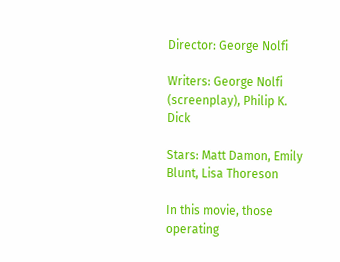Director: George Nolfi

Writers: George Nolfi (screenplay), Philip K. Dick

Stars: Matt Damon, Emily Blunt, Lisa Thoreson

In this movie, those operating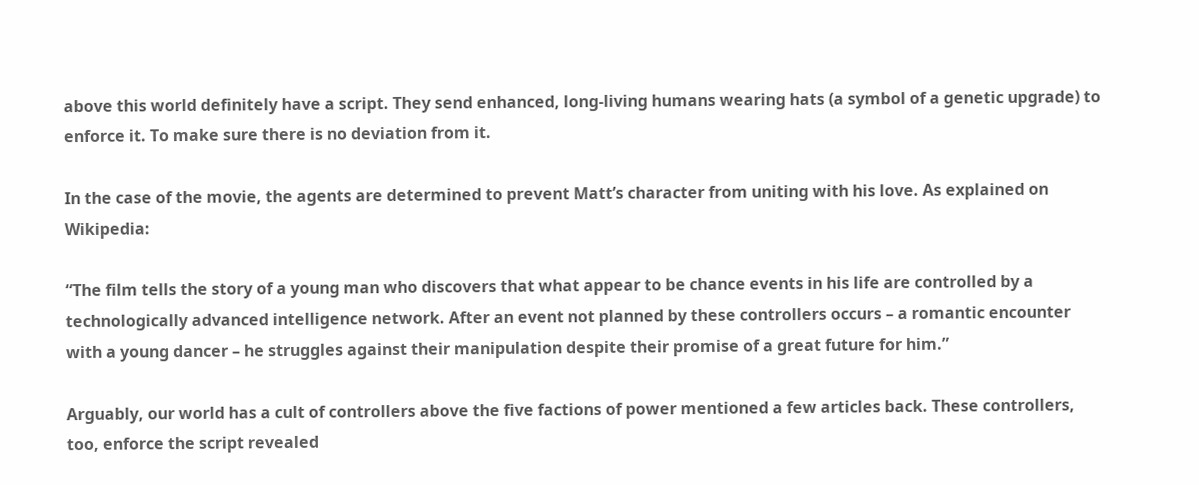above this world definitely have a script. They send enhanced, long-living humans wearing hats (a symbol of a genetic upgrade) to enforce it. To make sure there is no deviation from it.

In the case of the movie, the agents are determined to prevent Matt’s character from uniting with his love. As explained on Wikipedia:

“The film tells the story of a young man who discovers that what appear to be chance events in his life are controlled by a technologically advanced intelligence network. After an event not planned by these controllers occurs – a romantic encounter with a young dancer – he struggles against their manipulation despite their promise of a great future for him.”

Arguably, our world has a cult of controllers above the five factions of power mentioned a few articles back. These controllers, too, enforce the script revealed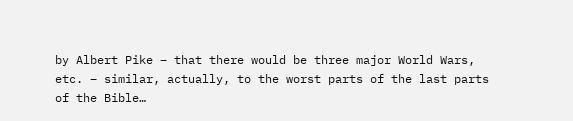by Albert Pike – that there would be three major World Wars, etc. – similar, actually, to the worst parts of the last parts of the Bible…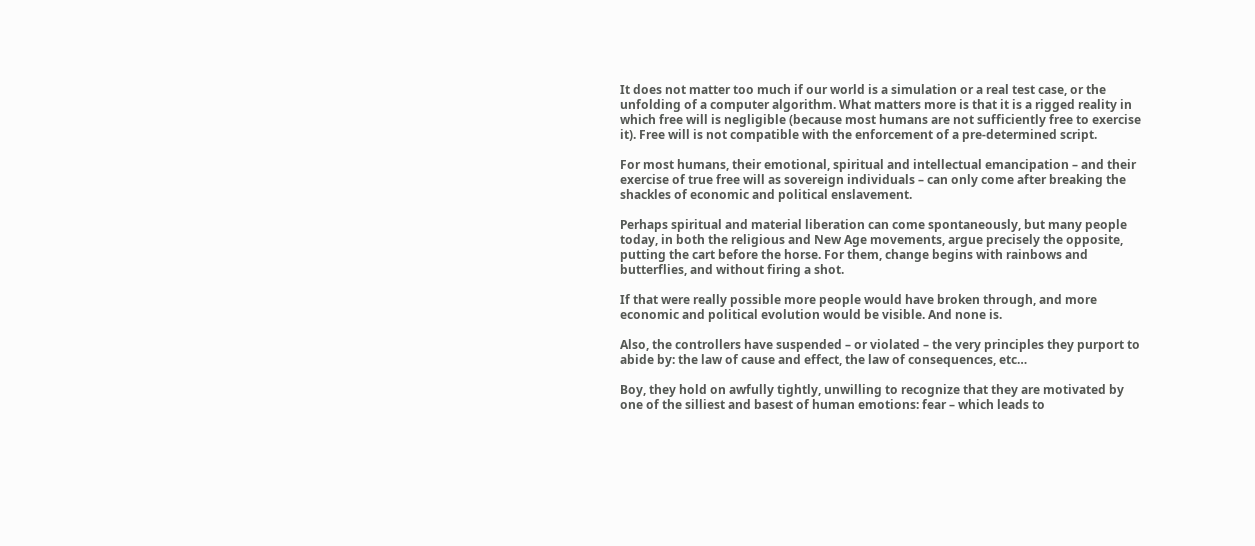It does not matter too much if our world is a simulation or a real test case, or the unfolding of a computer algorithm. What matters more is that it is a rigged reality in which free will is negligible (because most humans are not sufficiently free to exercise it). Free will is not compatible with the enforcement of a pre-determined script.

For most humans, their emotional, spiritual and intellectual emancipation – and their exercise of true free will as sovereign individuals – can only come after breaking the shackles of economic and political enslavement.

Perhaps spiritual and material liberation can come spontaneously, but many people today, in both the religious and New Age movements, argue precisely the opposite, putting the cart before the horse. For them, change begins with rainbows and butterflies, and without firing a shot.

If that were really possible more people would have broken through, and more economic and political evolution would be visible. And none is.

Also, the controllers have suspended – or violated – the very principles they purport to abide by: the law of cause and effect, the law of consequences, etc…

Boy, they hold on awfully tightly, unwilling to recognize that they are motivated by one of the silliest and basest of human emotions: fear – which leads to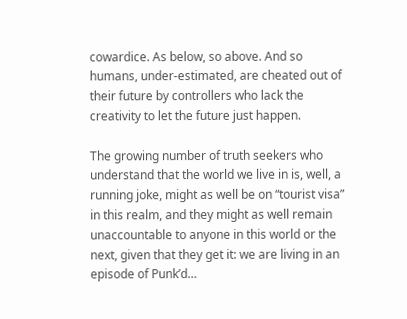cowardice. As below, so above. And so humans, under-estimated, are cheated out of their future by controllers who lack the creativity to let the future just happen.

The growing number of truth seekers who understand that the world we live in is, well, a running joke, might as well be on “tourist visa” in this realm, and they might as well remain unaccountable to anyone in this world or the next, given that they get it: we are living in an episode of Punk’d…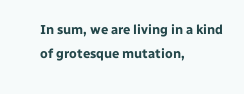In sum, we are living in a kind of grotesque mutation,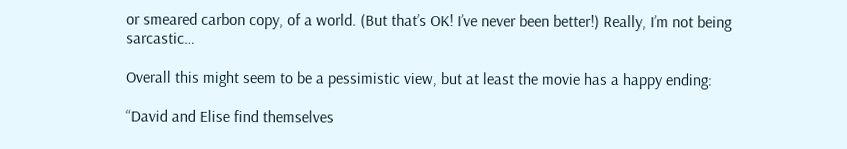or smeared carbon copy, of a world. (But that’s OK! I’ve never been better!) Really, I’m not being sarcastic…

Overall this might seem to be a pessimistic view, but at least the movie has a happy ending:

“David and Elise find themselves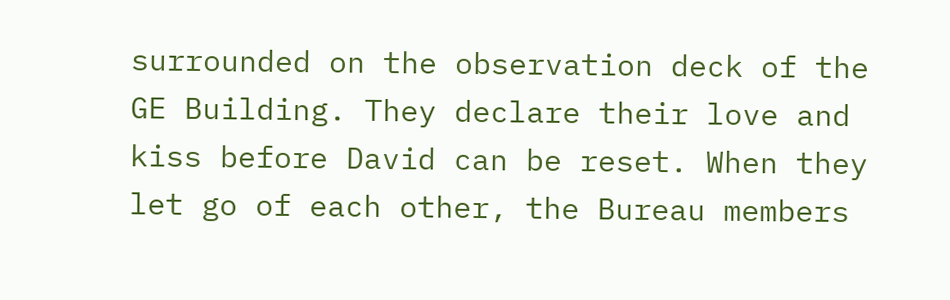surrounded on the observation deck of the GE Building. They declare their love and kiss before David can be reset. When they let go of each other, the Bureau members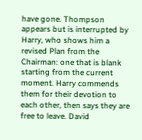have gone. Thompson appears but is interrupted by Harry, who shows him a revised Plan from the Chairman: one that is blank starting from the current moment. Harry commends them for their devotion to each other, then says they are free to leave. David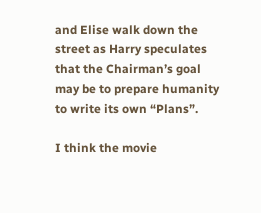and Elise walk down the street as Harry speculates that the Chairman’s goal may be to prepare humanity to write its own “Plans”.

I think the movie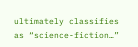ultimately classifies as “science-fiction…”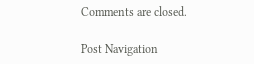Comments are closed.

Post Navigation